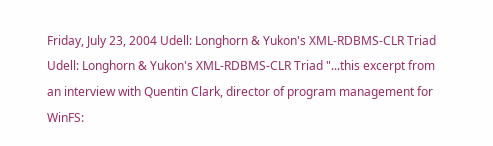Friday, July 23, 2004 Udell: Longhorn & Yukon's XML-RDBMS-CLR Triad Udell: Longhorn & Yukon's XML-RDBMS-CLR Triad "...this excerpt from an interview with Quentin Clark, director of program management for WinFS: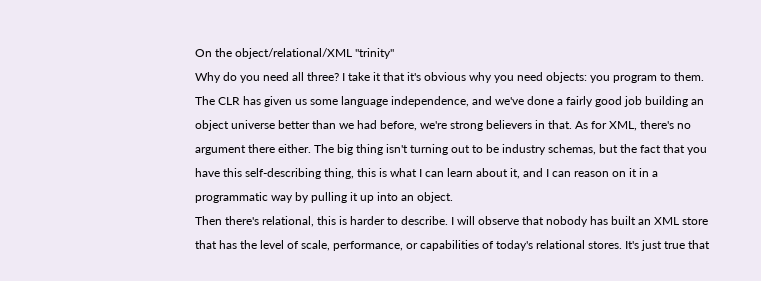On the object/relational/XML "trinity"
Why do you need all three? I take it that it's obvious why you need objects: you program to them. The CLR has given us some language independence, and we've done a fairly good job building an object universe better than we had before, we're strong believers in that. As for XML, there's no argument there either. The big thing isn't turning out to be industry schemas, but the fact that you have this self-describing thing, this is what I can learn about it, and I can reason on it in a programmatic way by pulling it up into an object.
Then there's relational, this is harder to describe. I will observe that nobody has built an XML store that has the level of scale, performance, or capabilities of today's relational stores. It's just true that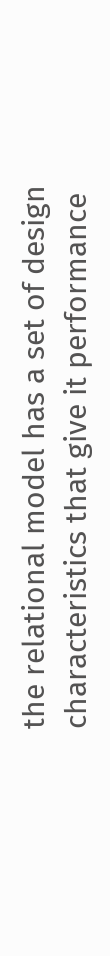the relational model has a set of design characteristics that give it performance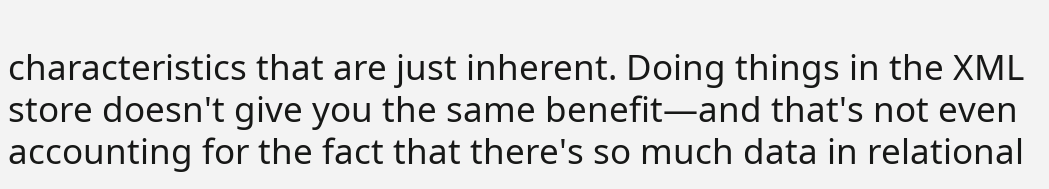characteristics that are just inherent. Doing things in the XML store doesn't give you the same benefit—and that's not even accounting for the fact that there's so much data in relational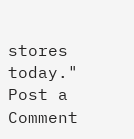stores today."
Post a Comment